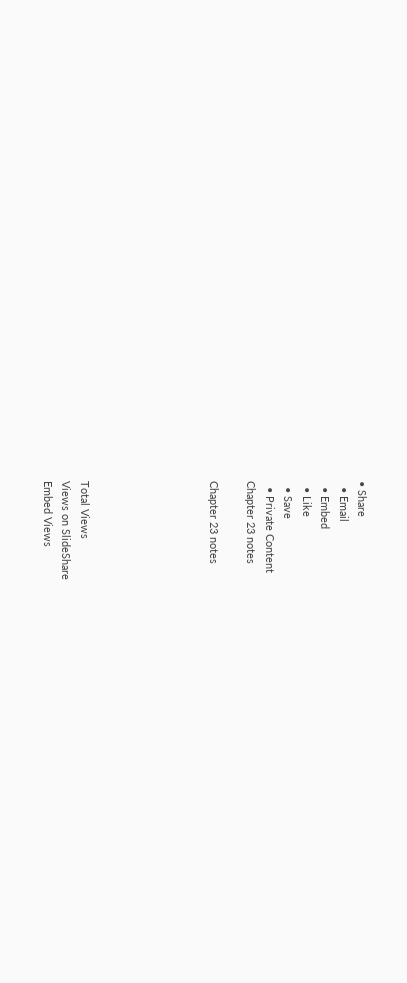• Share
  • Email
  • Embed
  • Like
  • Save
  • Private Content
Chapter 23 notes

Chapter 23 notes






Total Views
Views on SlideShare
Embed Views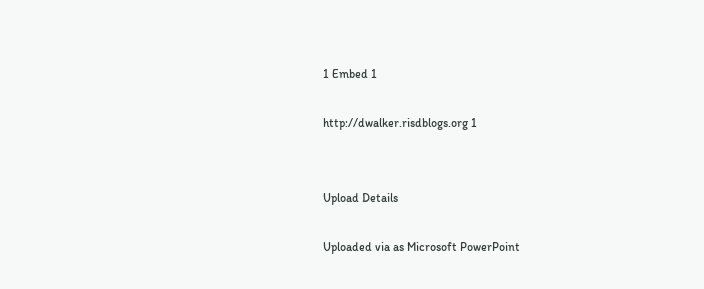1 Embed 1

http://dwalker.risdblogs.org 1


Upload Details

Uploaded via as Microsoft PowerPoint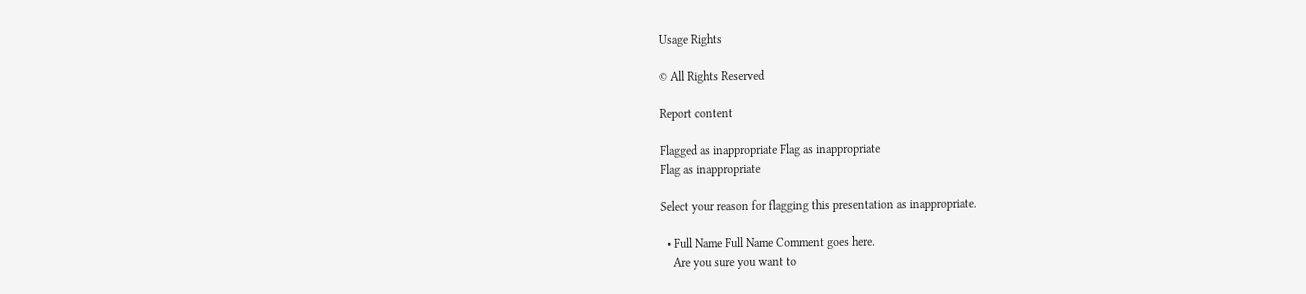Usage Rights

© All Rights Reserved

Report content

Flagged as inappropriate Flag as inappropriate
Flag as inappropriate

Select your reason for flagging this presentation as inappropriate.

  • Full Name Full Name Comment goes here.
    Are you sure you want to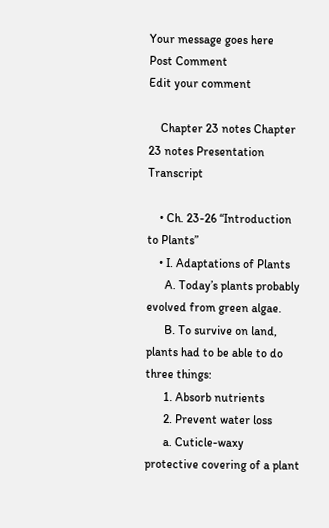Your message goes here
Post Comment
Edit your comment

    Chapter 23 notes Chapter 23 notes Presentation Transcript

    • Ch. 23-26 “Introduction to Plants”
    • I. Adaptations of Plants
      A. Today’s plants probably evolved from green algae.
      B. To survive on land, plants had to be able to do three things:
      1. Absorb nutrients
      2. Prevent water loss
      a. Cuticle-waxy protective covering of a plant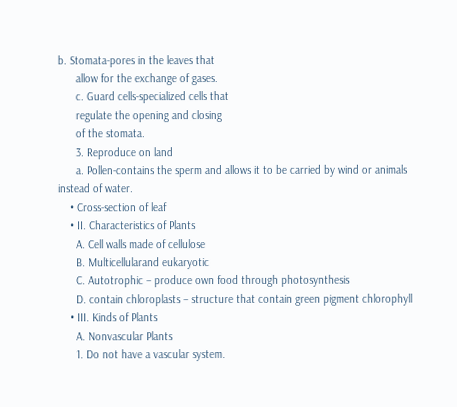b. Stomata-pores in the leaves that
      allow for the exchange of gases.
      c. Guard cells-specialized cells that
      regulate the opening and closing
      of the stomata.
      3. Reproduce on land
      a. Pollen-contains the sperm and allows it to be carried by wind or animals instead of water.
    • Cross-section of leaf
    • II. Characteristics of Plants
      A. Cell walls made of cellulose
      B. Multicellularand eukaryotic
      C. Autotrophic – produce own food through photosynthesis
      D. contain chloroplasts – structure that contain green pigment chlorophyll
    • III. Kinds of Plants
      A. Nonvascular Plants
      1. Do not have a vascular system.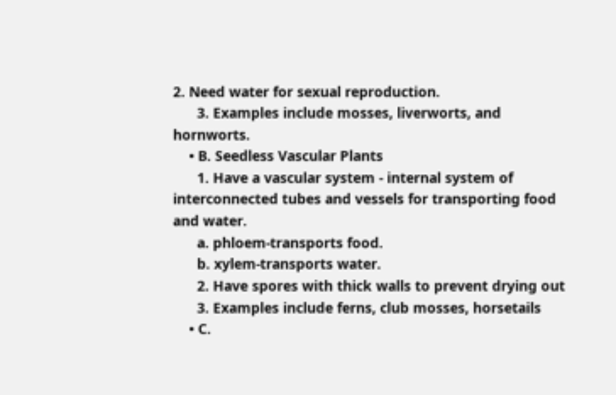2. Need water for sexual reproduction.
      3. Examples include mosses, liverworts, and hornworts.
    • B. Seedless Vascular Plants
      1. Have a vascular system - internal system of interconnected tubes and vessels for transporting food and water.
      a. phloem-transports food.
      b. xylem-transports water.
      2. Have spores with thick walls to prevent drying out
      3. Examples include ferns, club mosses, horsetails
    • C.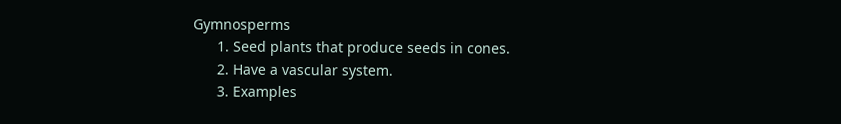Gymnosperms
      1. Seed plants that produce seeds in cones.
      2. Have a vascular system.
      3. Examples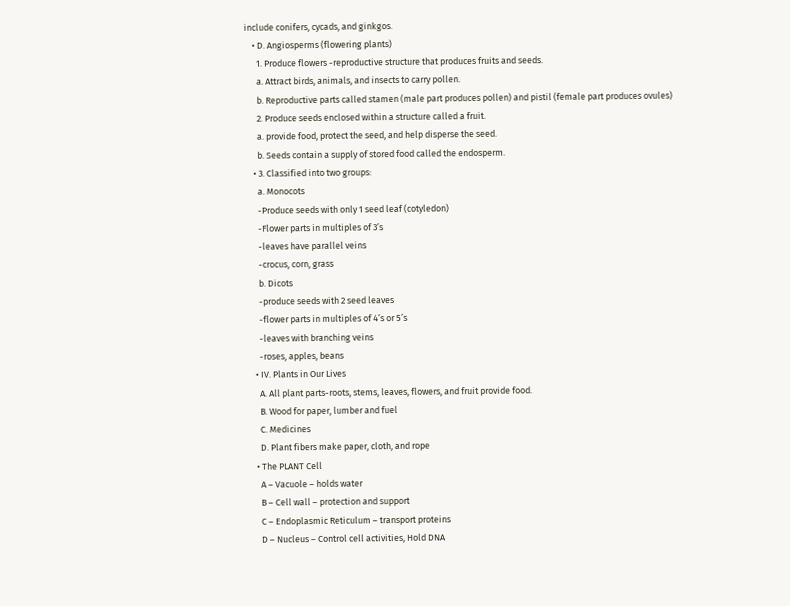include conifers, cycads, and ginkgos.
    • D. Angiosperms (flowering plants)
      1. Produce flowers -reproductive structure that produces fruits and seeds.
      a. Attract birds, animals, and insects to carry pollen.
      b. Reproductive parts called stamen (male part produces pollen) and pistil (female part produces ovules)
      2. Produce seeds enclosed within a structure called a fruit.
      a. provide food, protect the seed, and help disperse the seed.
      b. Seeds contain a supply of stored food called the endosperm.
    • 3. Classified into two groups:
      a. Monocots
      -Produce seeds with only 1 seed leaf (cotyledon)
      -Flower parts in multiples of 3’s
      -leaves have parallel veins
      -crocus, corn, grass
      b. Dicots
      -produce seeds with 2 seed leaves
      -flower parts in multiples of 4’s or 5’s
      -leaves with branching veins
      -roses, apples, beans
    • IV. Plants in Our Lives
      A. All plant parts-roots, stems, leaves, flowers, and fruit provide food.
      B. Wood for paper, lumber and fuel
      C. Medicines
      D. Plant fibers make paper, cloth, and rope
    • The PLANT Cell
      A – Vacuole – holds water
      B – Cell wall – protection and support
      C – Endoplasmic Reticulum – transport proteins
      D – Nucleus – Control cell activities, Hold DNA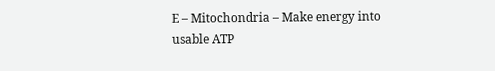E – Mitochondria – Make energy into usable ATP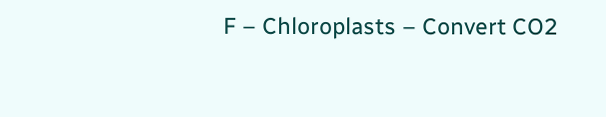F – Chloroplasts – Convert CO2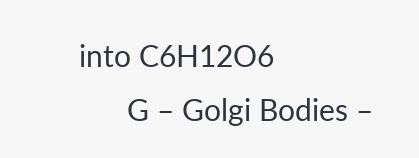into C6H12O6
      G – Golgi Bodies –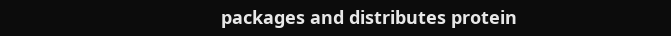packages and distributes protein